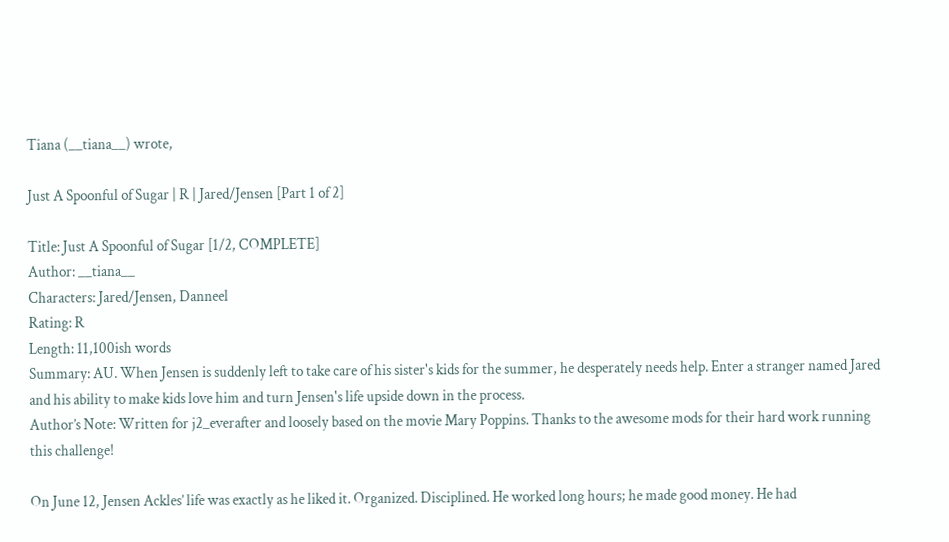Tiana (__tiana__) wrote,

Just A Spoonful of Sugar | R | Jared/Jensen [Part 1 of 2]

Title: Just A Spoonful of Sugar [1/2, COMPLETE]
Author: __tiana__
Characters: Jared/Jensen, Danneel
Rating: R
Length: 11,100ish words
Summary: AU. When Jensen is suddenly left to take care of his sister's kids for the summer, he desperately needs help. Enter a stranger named Jared and his ability to make kids love him and turn Jensen's life upside down in the process.
Author’s Note: Written for j2_everafter and loosely based on the movie Mary Poppins. Thanks to the awesome mods for their hard work running this challenge!

On June 12, Jensen Ackles’ life was exactly as he liked it. Organized. Disciplined. He worked long hours; he made good money. He had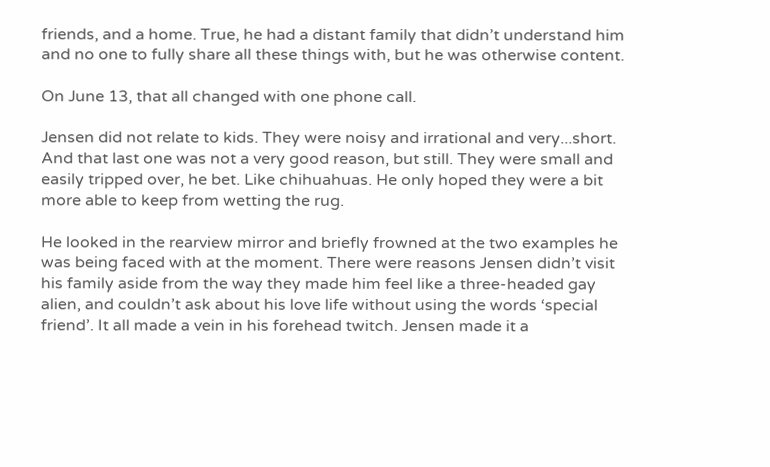friends, and a home. True, he had a distant family that didn’t understand him and no one to fully share all these things with, but he was otherwise content.

On June 13, that all changed with one phone call.

Jensen did not relate to kids. They were noisy and irrational and very...short. And that last one was not a very good reason, but still. They were small and easily tripped over, he bet. Like chihuahuas. He only hoped they were a bit more able to keep from wetting the rug.

He looked in the rearview mirror and briefly frowned at the two examples he was being faced with at the moment. There were reasons Jensen didn’t visit his family aside from the way they made him feel like a three-headed gay alien, and couldn’t ask about his love life without using the words ‘special friend’. It all made a vein in his forehead twitch. Jensen made it a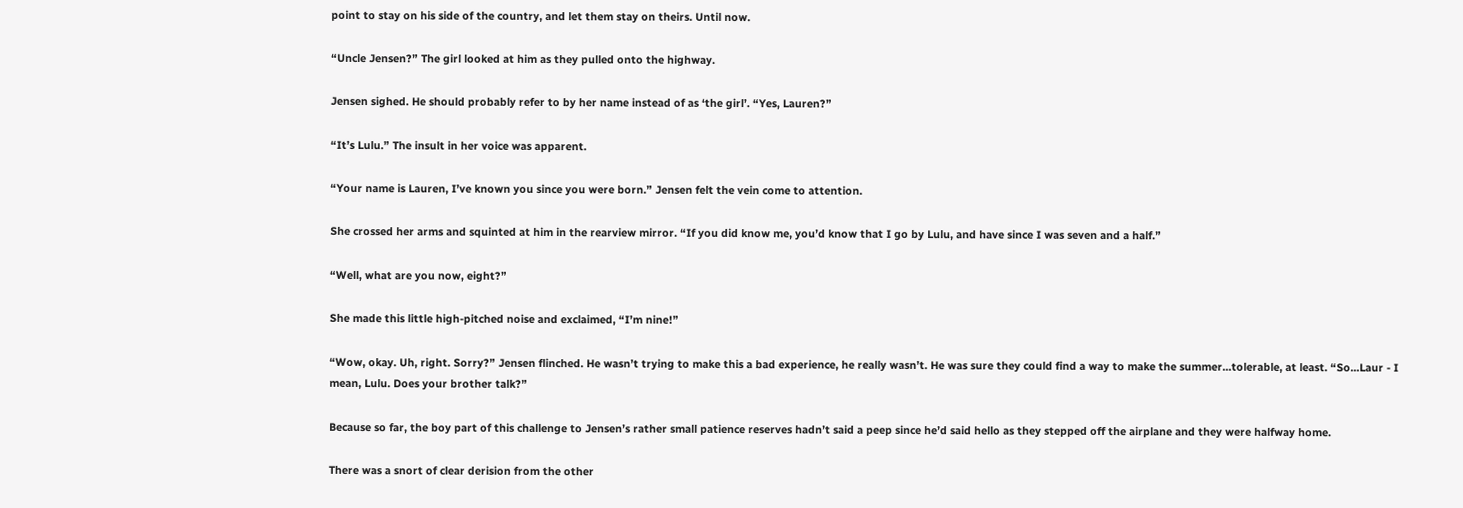point to stay on his side of the country, and let them stay on theirs. Until now.

“Uncle Jensen?” The girl looked at him as they pulled onto the highway.

Jensen sighed. He should probably refer to by her name instead of as ‘the girl’. “Yes, Lauren?”

“It’s Lulu.” The insult in her voice was apparent.

“Your name is Lauren, I’ve known you since you were born.” Jensen felt the vein come to attention.

She crossed her arms and squinted at him in the rearview mirror. “If you did know me, you’d know that I go by Lulu, and have since I was seven and a half.”

“Well, what are you now, eight?”

She made this little high-pitched noise and exclaimed, “I’m nine!”

“Wow, okay. Uh, right. Sorry?” Jensen flinched. He wasn’t trying to make this a bad experience, he really wasn’t. He was sure they could find a way to make the summer...tolerable, at least. “So...Laur - I mean, Lulu. Does your brother talk?”

Because so far, the boy part of this challenge to Jensen’s rather small patience reserves hadn’t said a peep since he’d said hello as they stepped off the airplane and they were halfway home.

There was a snort of clear derision from the other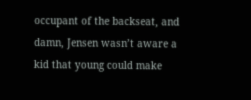occupant of the backseat, and damn, Jensen wasn’t aware a kid that young could make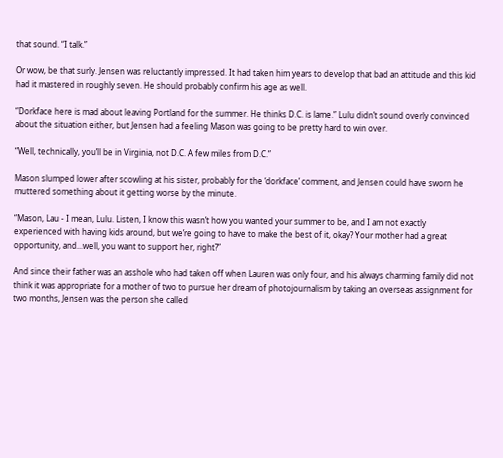that sound. “I talk.”

Or wow, be that surly. Jensen was reluctantly impressed. It had taken him years to develop that bad an attitude and this kid had it mastered in roughly seven. He should probably confirm his age as well.

“Dorkface here is mad about leaving Portland for the summer. He thinks D.C. is lame.” Lulu didn’t sound overly convinced about the situation either, but Jensen had a feeling Mason was going to be pretty hard to win over.

“Well, technically, you’ll be in Virginia, not D.C. A few miles from D.C.”

Mason slumped lower after scowling at his sister, probably for the ‘dorkface’ comment, and Jensen could have sworn he muttered something about it getting worse by the minute.

“Mason, Lau - I mean, Lulu. Listen, I know this wasn’t how you wanted your summer to be, and I am not exactly experienced with having kids around, but we’re going to have to make the best of it, okay? Your mother had a great opportunity, and...well, you want to support her, right?”

And since their father was an asshole who had taken off when Lauren was only four, and his always charming family did not think it was appropriate for a mother of two to pursue her dream of photojournalism by taking an overseas assignment for two months, Jensen was the person she called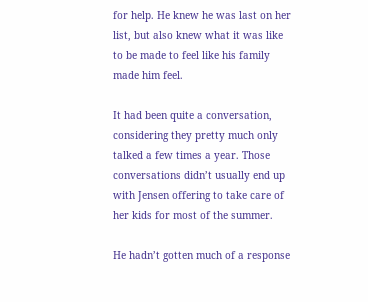for help. He knew he was last on her list, but also knew what it was like to be made to feel like his family made him feel.

It had been quite a conversation, considering they pretty much only talked a few times a year. Those conversations didn’t usually end up with Jensen offering to take care of her kids for most of the summer.

He hadn’t gotten much of a response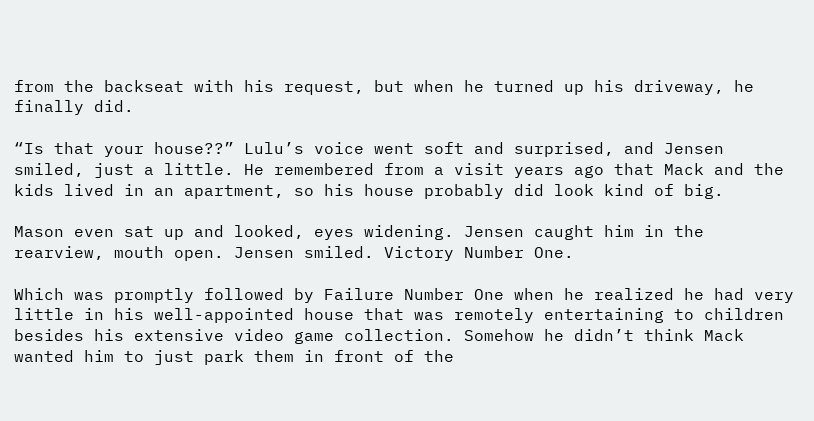from the backseat with his request, but when he turned up his driveway, he finally did.

“Is that your house??” Lulu’s voice went soft and surprised, and Jensen smiled, just a little. He remembered from a visit years ago that Mack and the kids lived in an apartment, so his house probably did look kind of big.

Mason even sat up and looked, eyes widening. Jensen caught him in the rearview, mouth open. Jensen smiled. Victory Number One.

Which was promptly followed by Failure Number One when he realized he had very little in his well-appointed house that was remotely entertaining to children besides his extensive video game collection. Somehow he didn’t think Mack wanted him to just park them in front of the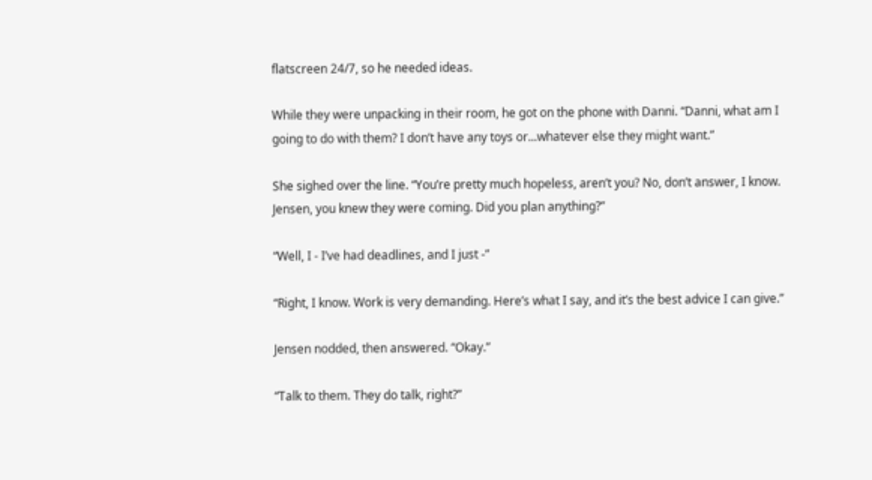flatscreen 24/7, so he needed ideas.

While they were unpacking in their room, he got on the phone with Danni. “Danni, what am I going to do with them? I don’t have any toys or...whatever else they might want.”

She sighed over the line. “You’re pretty much hopeless, aren’t you? No, don’t answer, I know. Jensen, you knew they were coming. Did you plan anything?”

“Well, I - I’ve had deadlines, and I just -”

“Right, I know. Work is very demanding. Here’s what I say, and it’s the best advice I can give.”

Jensen nodded, then answered. “Okay.”

“Talk to them. They do talk, right?”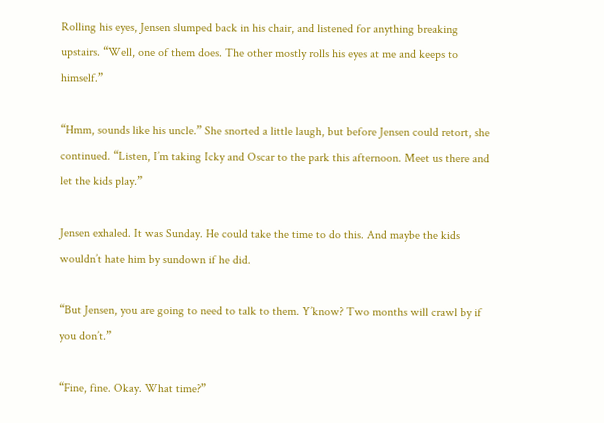Rolling his eyes, Jensen slumped back in his chair, and listened for anything breaking upstairs. “Well, one of them does. The other mostly rolls his eyes at me and keeps to himself.”

“Hmm, sounds like his uncle.” She snorted a little laugh, but before Jensen could retort, she continued. “Listen, I’m taking Icky and Oscar to the park this afternoon. Meet us there and let the kids play.”

Jensen exhaled. It was Sunday. He could take the time to do this. And maybe the kids wouldn’t hate him by sundown if he did.

“But Jensen, you are going to need to talk to them. Y’know? Two months will crawl by if you don’t.”

“Fine, fine. Okay. What time?”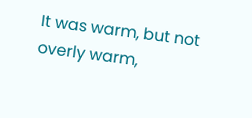It was warm, but not overly warm,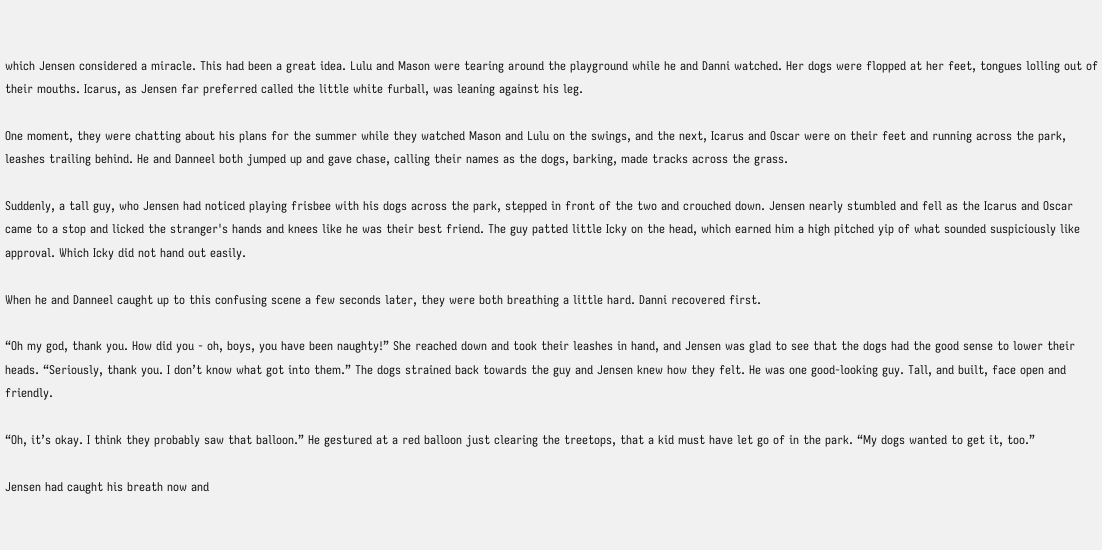which Jensen considered a miracle. This had been a great idea. Lulu and Mason were tearing around the playground while he and Danni watched. Her dogs were flopped at her feet, tongues lolling out of their mouths. Icarus, as Jensen far preferred called the little white furball, was leaning against his leg.

One moment, they were chatting about his plans for the summer while they watched Mason and Lulu on the swings, and the next, Icarus and Oscar were on their feet and running across the park, leashes trailing behind. He and Danneel both jumped up and gave chase, calling their names as the dogs, barking, made tracks across the grass.

Suddenly, a tall guy, who Jensen had noticed playing frisbee with his dogs across the park, stepped in front of the two and crouched down. Jensen nearly stumbled and fell as the Icarus and Oscar came to a stop and licked the stranger's hands and knees like he was their best friend. The guy patted little Icky on the head, which earned him a high pitched yip of what sounded suspiciously like approval. Which Icky did not hand out easily.

When he and Danneel caught up to this confusing scene a few seconds later, they were both breathing a little hard. Danni recovered first.

“Oh my god, thank you. How did you - oh, boys, you have been naughty!” She reached down and took their leashes in hand, and Jensen was glad to see that the dogs had the good sense to lower their heads. “Seriously, thank you. I don’t know what got into them.” The dogs strained back towards the guy and Jensen knew how they felt. He was one good-looking guy. Tall, and built, face open and friendly.

“Oh, it’s okay. I think they probably saw that balloon.” He gestured at a red balloon just clearing the treetops, that a kid must have let go of in the park. “My dogs wanted to get it, too.”

Jensen had caught his breath now and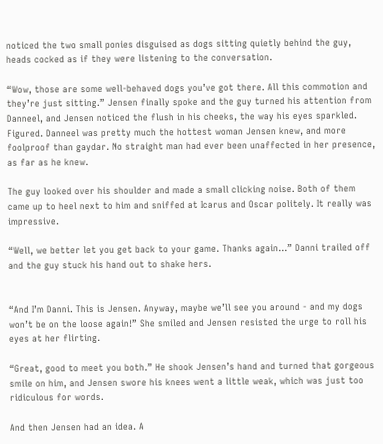noticed the two small ponies disguised as dogs sitting quietly behind the guy, heads cocked as if they were listening to the conversation.

“Wow, those are some well-behaved dogs you’ve got there. All this commotion and they’re just sitting.” Jensen finally spoke and the guy turned his attention from Danneel, and Jensen noticed the flush in his cheeks, the way his eyes sparkled. Figured. Danneel was pretty much the hottest woman Jensen knew, and more foolproof than gaydar. No straight man had ever been unaffected in her presence, as far as he knew.

The guy looked over his shoulder and made a small clicking noise. Both of them came up to heel next to him and sniffed at Icarus and Oscar politely. It really was impressive.

“Well, we better let you get back to your game. Thanks again...” Danni trailed off and the guy stuck his hand out to shake hers.


“And I’m Danni. This is Jensen. Anyway, maybe we’ll see you around - and my dogs won’t be on the loose again!” She smiled and Jensen resisted the urge to roll his eyes at her flirting.

“Great, good to meet you both.” He shook Jensen’s hand and turned that gorgeous smile on him, and Jensen swore his knees went a little weak, which was just too ridiculous for words.

And then Jensen had an idea. A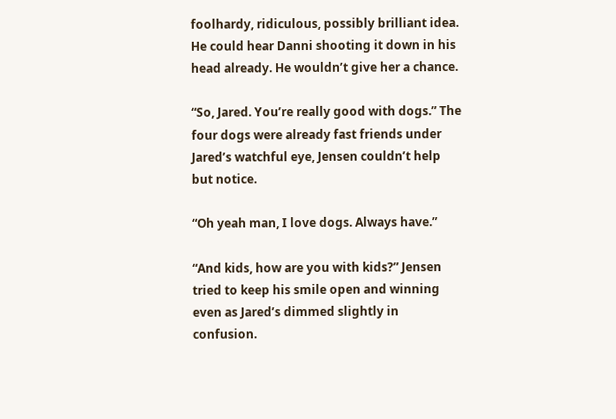foolhardy, ridiculous, possibly brilliant idea. He could hear Danni shooting it down in his head already. He wouldn’t give her a chance.

“So, Jared. You’re really good with dogs.” The four dogs were already fast friends under Jared’s watchful eye, Jensen couldn’t help but notice.

“Oh yeah man, I love dogs. Always have.”

“And kids, how are you with kids?” Jensen tried to keep his smile open and winning even as Jared’s dimmed slightly in confusion.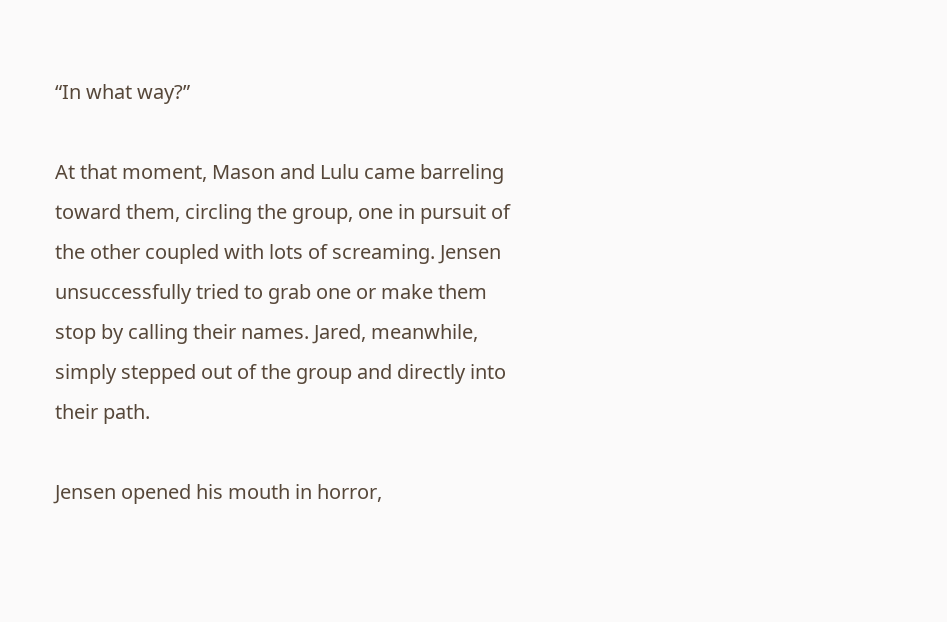“In what way?”

At that moment, Mason and Lulu came barreling toward them, circling the group, one in pursuit of the other coupled with lots of screaming. Jensen unsuccessfully tried to grab one or make them stop by calling their names. Jared, meanwhile, simply stepped out of the group and directly into their path.

Jensen opened his mouth in horror,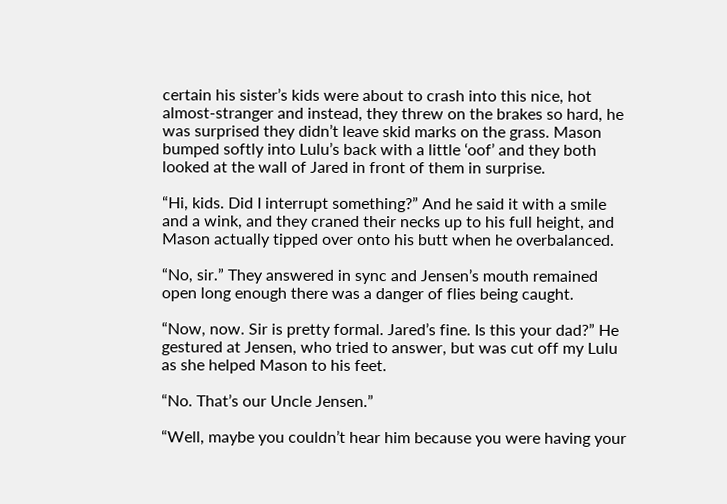certain his sister’s kids were about to crash into this nice, hot almost-stranger and instead, they threw on the brakes so hard, he was surprised they didn’t leave skid marks on the grass. Mason bumped softly into Lulu’s back with a little ‘oof’ and they both looked at the wall of Jared in front of them in surprise.

“Hi, kids. Did I interrupt something?” And he said it with a smile and a wink, and they craned their necks up to his full height, and Mason actually tipped over onto his butt when he overbalanced.

“No, sir.” They answered in sync and Jensen’s mouth remained open long enough there was a danger of flies being caught.

“Now, now. Sir is pretty formal. Jared’s fine. Is this your dad?” He gestured at Jensen, who tried to answer, but was cut off my Lulu as she helped Mason to his feet.

“No. That’s our Uncle Jensen.”

“Well, maybe you couldn’t hear him because you were having your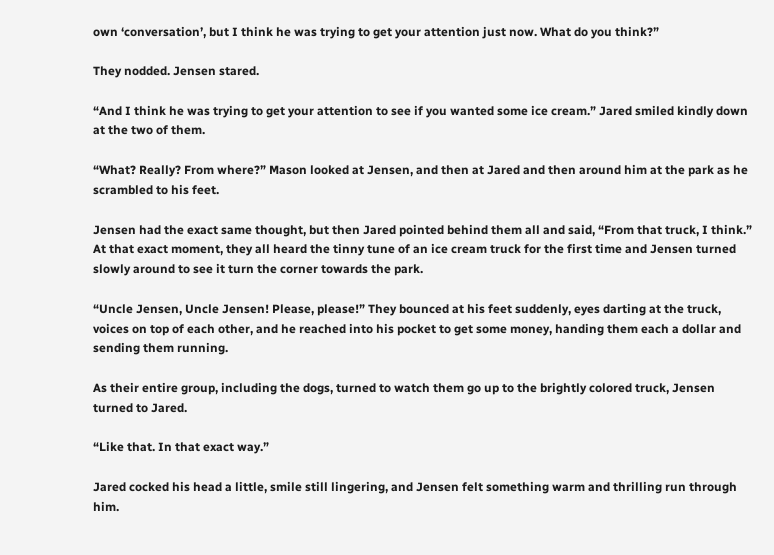own ‘conversation’, but I think he was trying to get your attention just now. What do you think?”

They nodded. Jensen stared.

“And I think he was trying to get your attention to see if you wanted some ice cream.” Jared smiled kindly down at the two of them.

“What? Really? From where?” Mason looked at Jensen, and then at Jared and then around him at the park as he scrambled to his feet.

Jensen had the exact same thought, but then Jared pointed behind them all and said, “From that truck, I think.” At that exact moment, they all heard the tinny tune of an ice cream truck for the first time and Jensen turned slowly around to see it turn the corner towards the park.

“Uncle Jensen, Uncle Jensen! Please, please!” They bounced at his feet suddenly, eyes darting at the truck, voices on top of each other, and he reached into his pocket to get some money, handing them each a dollar and sending them running.

As their entire group, including the dogs, turned to watch them go up to the brightly colored truck, Jensen turned to Jared.

“Like that. In that exact way.”

Jared cocked his head a little, smile still lingering, and Jensen felt something warm and thrilling run through him.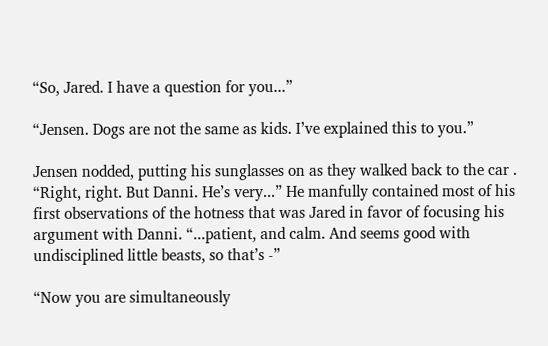“So, Jared. I have a question for you...”

“Jensen. Dogs are not the same as kids. I’ve explained this to you.”

Jensen nodded, putting his sunglasses on as they walked back to the car . “Right, right. But Danni. He’s very...” He manfully contained most of his first observations of the hotness that was Jared in favor of focusing his argument with Danni. “...patient, and calm. And seems good with undisciplined little beasts, so that’s -”

“Now you are simultaneously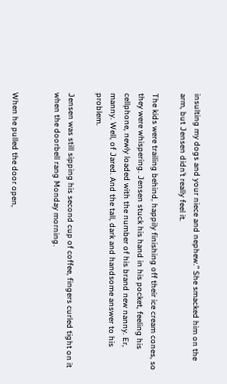insulting my dogs and your niece and nephew.” She smacked him on the arm, but Jensen didn’t really feel it.

The kids were trailing behind, happily finishing off their ice cream cones, so they were whispering. Jensen stuck his hand in his pocket, feeling his cellphone, newly loaded with the number of his brand new nanny. Er, manny. Well, of Jared. And the tall, dark and handsome answer to his problem.

Jensen was still sipping his second cup of coffee, fingers curled tight on it when the doorbell rang Monday morning.


When he pulled the door open,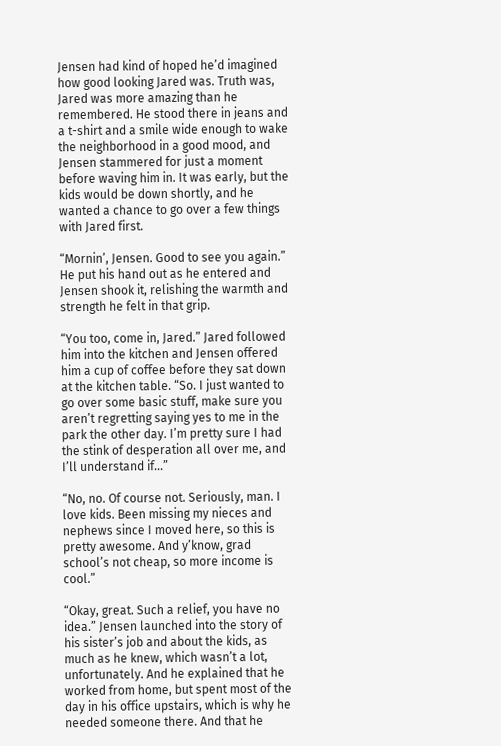Jensen had kind of hoped he’d imagined how good looking Jared was. Truth was, Jared was more amazing than he remembered. He stood there in jeans and a t-shirt and a smile wide enough to wake the neighborhood in a good mood, and Jensen stammered for just a moment before waving him in. It was early, but the kids would be down shortly, and he wanted a chance to go over a few things with Jared first.

“Mornin’, Jensen. Good to see you again.” He put his hand out as he entered and Jensen shook it, relishing the warmth and strength he felt in that grip.

“You too, come in, Jared.” Jared followed him into the kitchen and Jensen offered him a cup of coffee before they sat down at the kitchen table. “So. I just wanted to go over some basic stuff, make sure you aren’t regretting saying yes to me in the park the other day. I’m pretty sure I had the stink of desperation all over me, and I’ll understand if...”

“No, no. Of course not. Seriously, man. I love kids. Been missing my nieces and nephews since I moved here, so this is pretty awesome. And y’know, grad school’s not cheap, so more income is cool.”

“Okay, great. Such a relief, you have no idea.” Jensen launched into the story of his sister’s job and about the kids, as much as he knew, which wasn’t a lot, unfortunately. And he explained that he worked from home, but spent most of the day in his office upstairs, which is why he needed someone there. And that he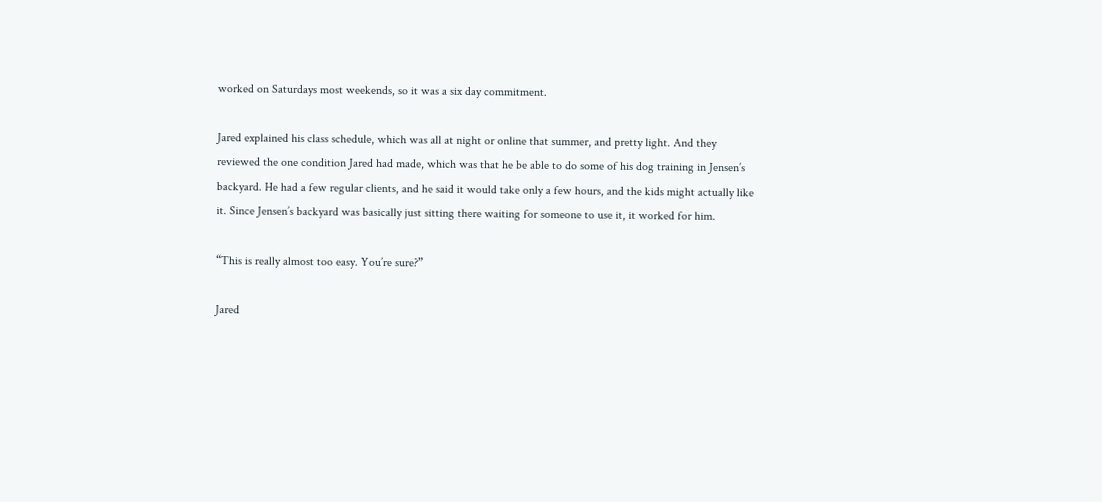worked on Saturdays most weekends, so it was a six day commitment.

Jared explained his class schedule, which was all at night or online that summer, and pretty light. And they reviewed the one condition Jared had made, which was that he be able to do some of his dog training in Jensen’s backyard. He had a few regular clients, and he said it would take only a few hours, and the kids might actually like it. Since Jensen’s backyard was basically just sitting there waiting for someone to use it, it worked for him.

“This is really almost too easy. You’re sure?”

Jared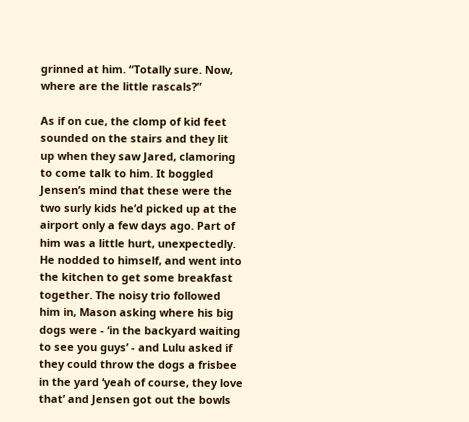grinned at him. “Totally sure. Now, where are the little rascals?”

As if on cue, the clomp of kid feet sounded on the stairs and they lit up when they saw Jared, clamoring to come talk to him. It boggled Jensen’s mind that these were the two surly kids he’d picked up at the airport only a few days ago. Part of him was a little hurt, unexpectedly. He nodded to himself, and went into the kitchen to get some breakfast together. The noisy trio followed him in, Mason asking where his big dogs were - ‘in the backyard waiting to see you guys’ - and Lulu asked if they could throw the dogs a frisbee in the yard ‘yeah of course, they love that’ and Jensen got out the bowls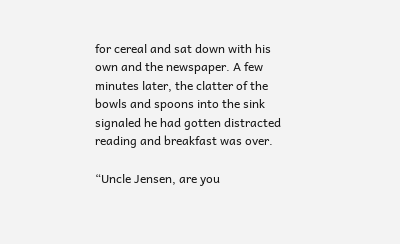for cereal and sat down with his own and the newspaper. A few minutes later, the clatter of the bowls and spoons into the sink signaled he had gotten distracted reading and breakfast was over.

“Uncle Jensen, are you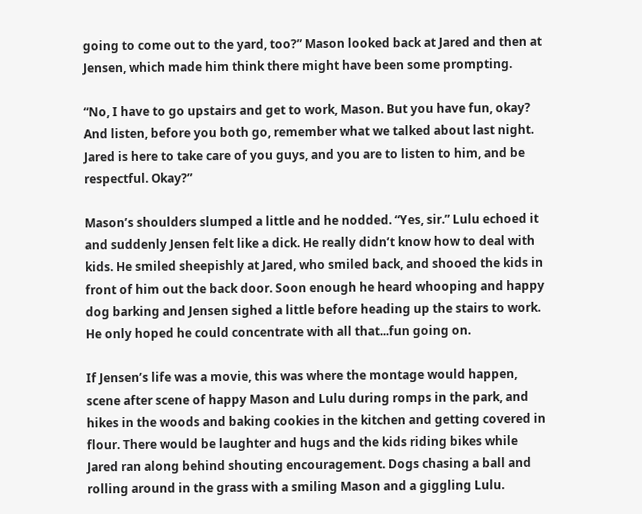going to come out to the yard, too?” Mason looked back at Jared and then at Jensen, which made him think there might have been some prompting.

“No, I have to go upstairs and get to work, Mason. But you have fun, okay? And listen, before you both go, remember what we talked about last night. Jared is here to take care of you guys, and you are to listen to him, and be respectful. Okay?”

Mason’s shoulders slumped a little and he nodded. “Yes, sir.” Lulu echoed it and suddenly Jensen felt like a dick. He really didn’t know how to deal with kids. He smiled sheepishly at Jared, who smiled back, and shooed the kids in front of him out the back door. Soon enough he heard whooping and happy dog barking and Jensen sighed a little before heading up the stairs to work. He only hoped he could concentrate with all that...fun going on.

If Jensen’s life was a movie, this was where the montage would happen, scene after scene of happy Mason and Lulu during romps in the park, and hikes in the woods and baking cookies in the kitchen and getting covered in flour. There would be laughter and hugs and the kids riding bikes while Jared ran along behind shouting encouragement. Dogs chasing a ball and rolling around in the grass with a smiling Mason and a giggling Lulu.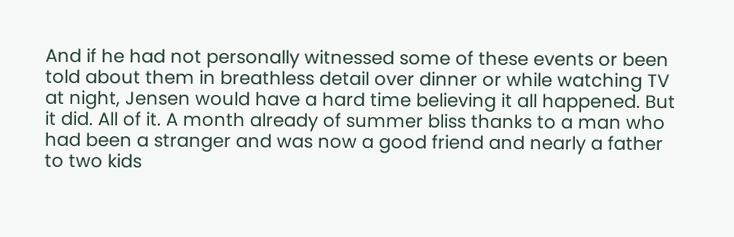And if he had not personally witnessed some of these events or been told about them in breathless detail over dinner or while watching TV at night, Jensen would have a hard time believing it all happened. But it did. All of it. A month already of summer bliss thanks to a man who had been a stranger and was now a good friend and nearly a father to two kids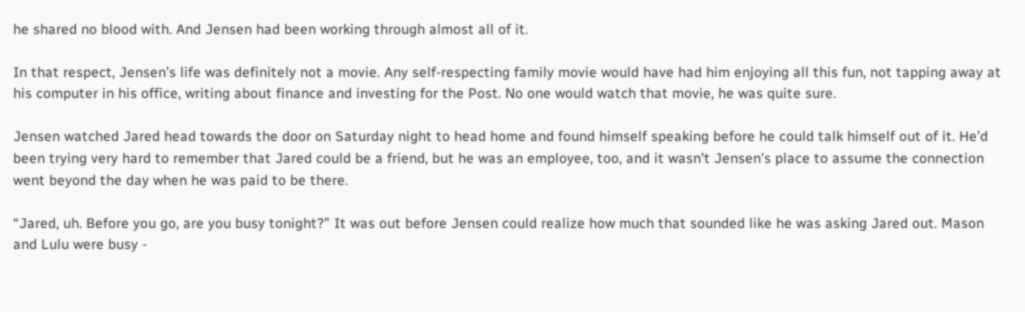he shared no blood with. And Jensen had been working through almost all of it.

In that respect, Jensen’s life was definitely not a movie. Any self-respecting family movie would have had him enjoying all this fun, not tapping away at his computer in his office, writing about finance and investing for the Post. No one would watch that movie, he was quite sure.

Jensen watched Jared head towards the door on Saturday night to head home and found himself speaking before he could talk himself out of it. He’d been trying very hard to remember that Jared could be a friend, but he was an employee, too, and it wasn’t Jensen’s place to assume the connection went beyond the day when he was paid to be there.

“Jared, uh. Before you go, are you busy tonight?” It was out before Jensen could realize how much that sounded like he was asking Jared out. Mason and Lulu were busy -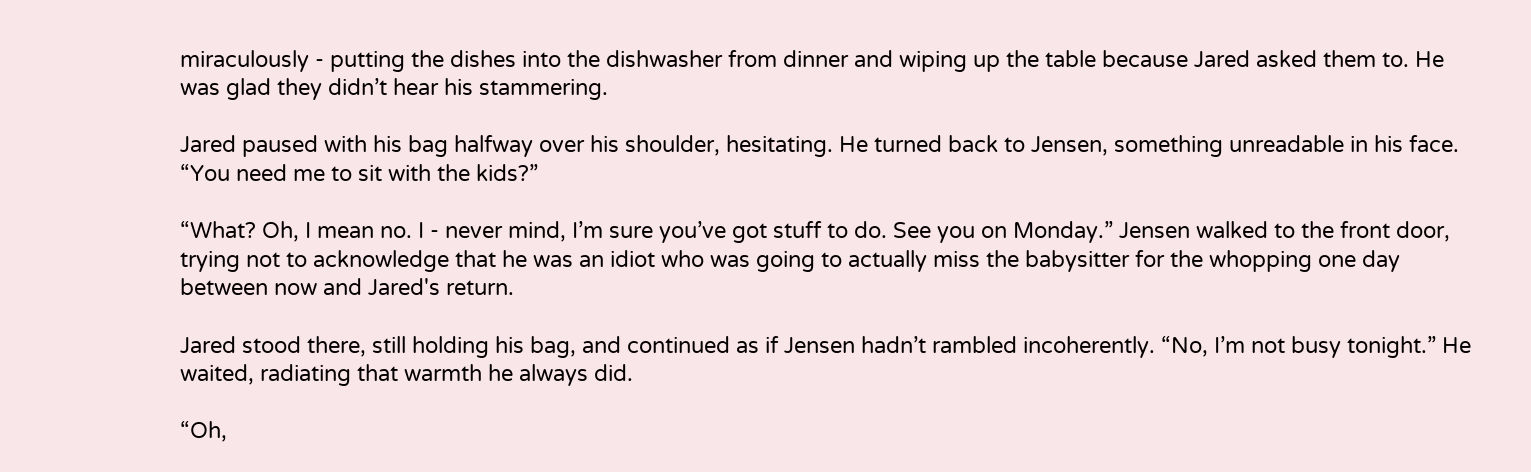miraculously - putting the dishes into the dishwasher from dinner and wiping up the table because Jared asked them to. He was glad they didn’t hear his stammering.

Jared paused with his bag halfway over his shoulder, hesitating. He turned back to Jensen, something unreadable in his face. “You need me to sit with the kids?”

“What? Oh, I mean no. I - never mind, I’m sure you’ve got stuff to do. See you on Monday.” Jensen walked to the front door, trying not to acknowledge that he was an idiot who was going to actually miss the babysitter for the whopping one day between now and Jared's return.

Jared stood there, still holding his bag, and continued as if Jensen hadn’t rambled incoherently. “No, I’m not busy tonight.” He waited, radiating that warmth he always did.

“Oh,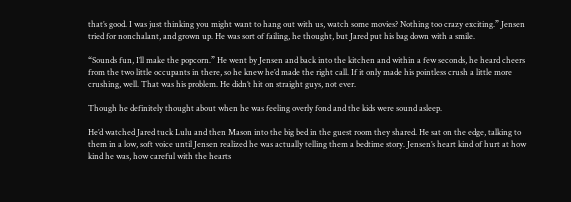that’s good. I was just thinking you might want to hang out with us, watch some movies? Nothing too crazy exciting.” Jensen tried for nonchalant, and grown up. He was sort of failing, he thought, but Jared put his bag down with a smile.

“Sounds fun, I’ll make the popcorn.” He went by Jensen and back into the kitchen and within a few seconds, he heard cheers from the two little occupants in there, so he knew he’d made the right call. If it only made his pointless crush a little more crushing, well. That was his problem. He didn’t hit on straight guys, not ever.

Though he definitely thought about when he was feeling overly fond and the kids were sound asleep.

He’d watched Jared tuck Lulu and then Mason into the big bed in the guest room they shared. He sat on the edge, talking to them in a low, soft voice until Jensen realized he was actually telling them a bedtime story. Jensen’s heart kind of hurt at how kind he was, how careful with the hearts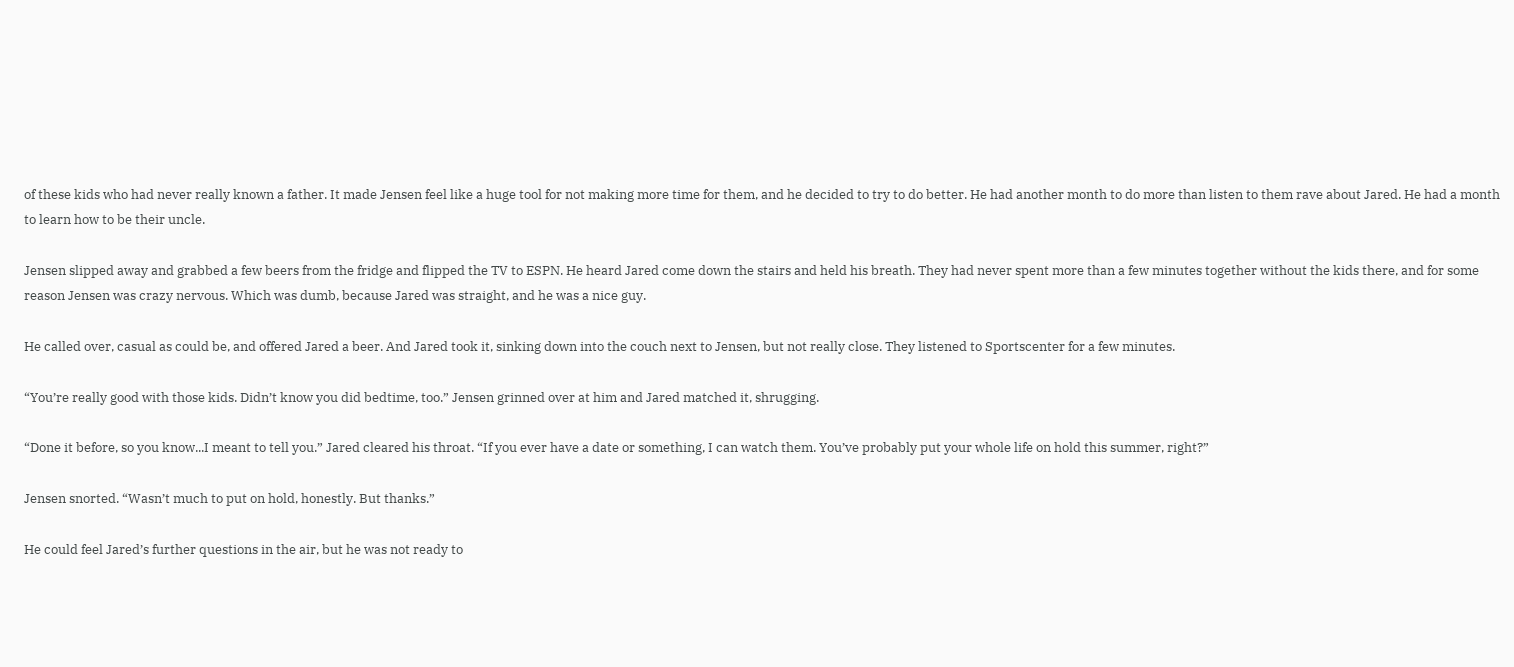of these kids who had never really known a father. It made Jensen feel like a huge tool for not making more time for them, and he decided to try to do better. He had another month to do more than listen to them rave about Jared. He had a month to learn how to be their uncle.

Jensen slipped away and grabbed a few beers from the fridge and flipped the TV to ESPN. He heard Jared come down the stairs and held his breath. They had never spent more than a few minutes together without the kids there, and for some reason Jensen was crazy nervous. Which was dumb, because Jared was straight, and he was a nice guy.

He called over, casual as could be, and offered Jared a beer. And Jared took it, sinking down into the couch next to Jensen, but not really close. They listened to Sportscenter for a few minutes.

“You’re really good with those kids. Didn’t know you did bedtime, too.” Jensen grinned over at him and Jared matched it, shrugging.

“Done it before, so you know...I meant to tell you.” Jared cleared his throat. “If you ever have a date or something, I can watch them. You’ve probably put your whole life on hold this summer, right?”

Jensen snorted. “Wasn’t much to put on hold, honestly. But thanks.”

He could feel Jared’s further questions in the air, but he was not ready to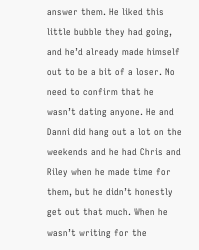answer them. He liked this little bubble they had going, and he’d already made himself out to be a bit of a loser. No need to confirm that he wasn’t dating anyone. He and Danni did hang out a lot on the weekends and he had Chris and Riley when he made time for them, but he didn’t honestly get out that much. When he wasn’t writing for the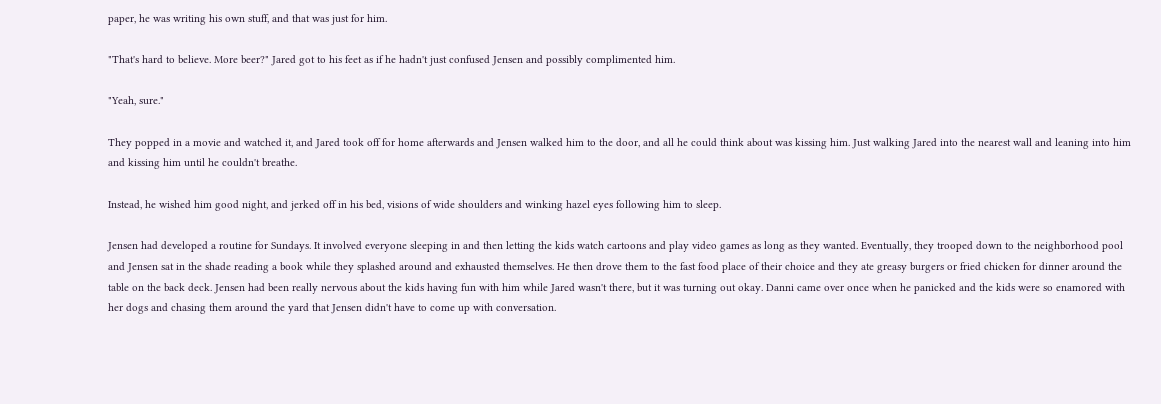paper, he was writing his own stuff, and that was just for him.

"That's hard to believe. More beer?" Jared got to his feet as if he hadn't just confused Jensen and possibly complimented him.

"Yeah, sure."

They popped in a movie and watched it, and Jared took off for home afterwards and Jensen walked him to the door, and all he could think about was kissing him. Just walking Jared into the nearest wall and leaning into him and kissing him until he couldn't breathe.

Instead, he wished him good night, and jerked off in his bed, visions of wide shoulders and winking hazel eyes following him to sleep.

Jensen had developed a routine for Sundays. It involved everyone sleeping in and then letting the kids watch cartoons and play video games as long as they wanted. Eventually, they trooped down to the neighborhood pool and Jensen sat in the shade reading a book while they splashed around and exhausted themselves. He then drove them to the fast food place of their choice and they ate greasy burgers or fried chicken for dinner around the table on the back deck. Jensen had been really nervous about the kids having fun with him while Jared wasn't there, but it was turning out okay. Danni came over once when he panicked and the kids were so enamored with her dogs and chasing them around the yard that Jensen didn't have to come up with conversation.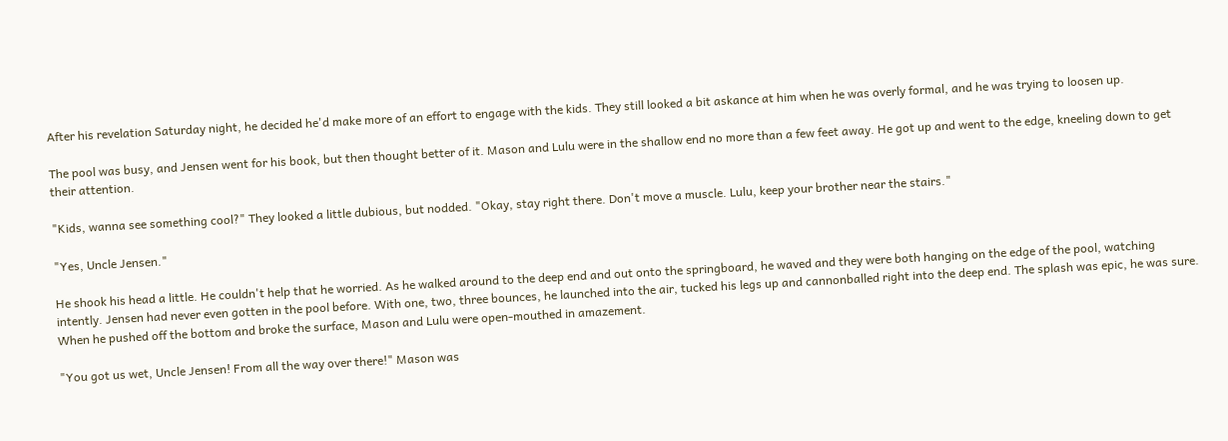After his revelation Saturday night, he decided he'd make more of an effort to engage with the kids. They still looked a bit askance at him when he was overly formal, and he was trying to loosen up.

The pool was busy, and Jensen went for his book, but then thought better of it. Mason and Lulu were in the shallow end no more than a few feet away. He got up and went to the edge, kneeling down to get their attention.

"Kids, wanna see something cool?" They looked a little dubious, but nodded. "Okay, stay right there. Don't move a muscle. Lulu, keep your brother near the stairs."

"Yes, Uncle Jensen."

He shook his head a little. He couldn't help that he worried. As he walked around to the deep end and out onto the springboard, he waved and they were both hanging on the edge of the pool, watching intently. Jensen had never even gotten in the pool before. With one, two, three bounces, he launched into the air, tucked his legs up and cannonballed right into the deep end. The splash was epic, he was sure. When he pushed off the bottom and broke the surface, Mason and Lulu were open-mouthed in amazement.

"You got us wet, Uncle Jensen! From all the way over there!" Mason was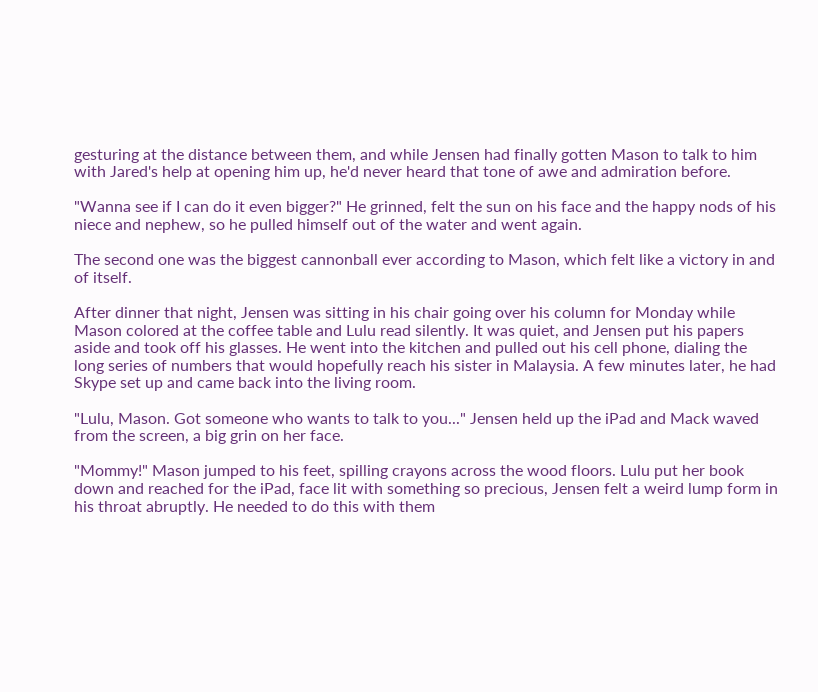gesturing at the distance between them, and while Jensen had finally gotten Mason to talk to him with Jared's help at opening him up, he'd never heard that tone of awe and admiration before.

"Wanna see if I can do it even bigger?" He grinned, felt the sun on his face and the happy nods of his niece and nephew, so he pulled himself out of the water and went again.

The second one was the biggest cannonball ever according to Mason, which felt like a victory in and of itself.

After dinner that night, Jensen was sitting in his chair going over his column for Monday while Mason colored at the coffee table and Lulu read silently. It was quiet, and Jensen put his papers aside and took off his glasses. He went into the kitchen and pulled out his cell phone, dialing the long series of numbers that would hopefully reach his sister in Malaysia. A few minutes later, he had Skype set up and came back into the living room.

"Lulu, Mason. Got someone who wants to talk to you..." Jensen held up the iPad and Mack waved from the screen, a big grin on her face.

"Mommy!" Mason jumped to his feet, spilling crayons across the wood floors. Lulu put her book down and reached for the iPad, face lit with something so precious, Jensen felt a weird lump form in his throat abruptly. He needed to do this with them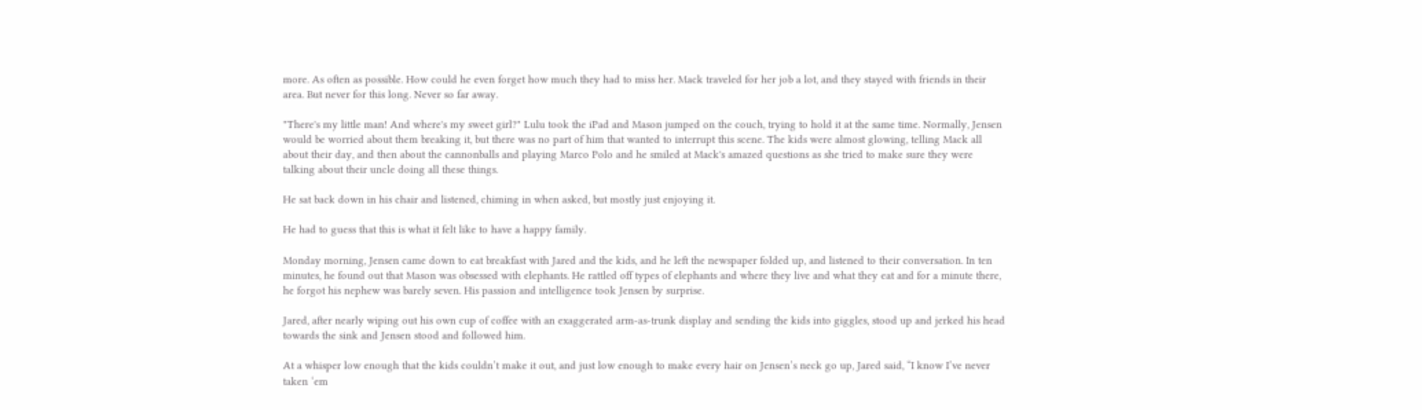more. As often as possible. How could he even forget how much they had to miss her. Mack traveled for her job a lot, and they stayed with friends in their area. But never for this long. Never so far away.

"There's my little man! And where's my sweet girl?" Lulu took the iPad and Mason jumped on the couch, trying to hold it at the same time. Normally, Jensen would be worried about them breaking it, but there was no part of him that wanted to interrupt this scene. The kids were almost glowing, telling Mack all about their day, and then about the cannonballs and playing Marco Polo and he smiled at Mack's amazed questions as she tried to make sure they were talking about their uncle doing all these things.

He sat back down in his chair and listened, chiming in when asked, but mostly just enjoying it.

He had to guess that this is what it felt like to have a happy family.

Monday morning, Jensen came down to eat breakfast with Jared and the kids, and he left the newspaper folded up, and listened to their conversation. In ten minutes, he found out that Mason was obsessed with elephants. He rattled off types of elephants and where they live and what they eat and for a minute there, he forgot his nephew was barely seven. His passion and intelligence took Jensen by surprise.

Jared, after nearly wiping out his own cup of coffee with an exaggerated arm-as-trunk display and sending the kids into giggles, stood up and jerked his head towards the sink and Jensen stood and followed him.

At a whisper low enough that the kids couldn’t make it out, and just low enough to make every hair on Jensen’s neck go up, Jared said, “I know I’ve never taken ‘em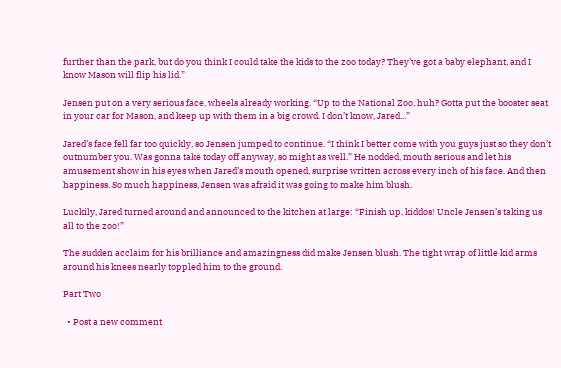further than the park, but do you think I could take the kids to the zoo today? They’ve got a baby elephant, and I know Mason will flip his lid.”

Jensen put on a very serious face, wheels already working. “Up to the National Zoo, huh? Gotta put the booster seat in your car for Mason, and keep up with them in a big crowd. I don’t know, Jared...”

Jared’s face fell far too quickly, so Jensen jumped to continue. “I think I better come with you guys just so they don’t outnumber you. Was gonna take today off anyway, so might as well.” He nodded, mouth serious and let his amusement show in his eyes when Jared’s mouth opened, surprise written across every inch of his face. And then happiness. So much happiness, Jensen was afraid it was going to make him blush.

Luckily, Jared turned around and announced to the kitchen at large: “Finish up, kiddos! Uncle Jensen’s taking us all to the zoo!”

The sudden acclaim for his brilliance and amazingness did make Jensen blush. The tight wrap of little kid arms around his knees nearly toppled him to the ground.

Part Two

  • Post a new comment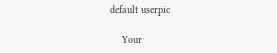default userpic

    Your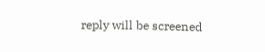reply will be screened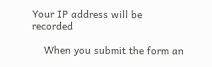Your IP address will be recorded

    When you submit the form an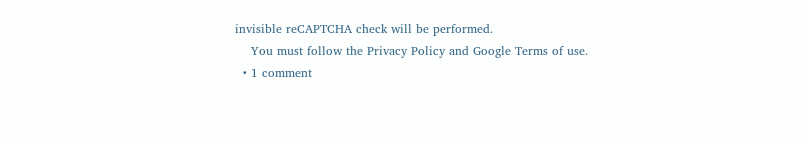invisible reCAPTCHA check will be performed.
    You must follow the Privacy Policy and Google Terms of use.
  • 1 comment